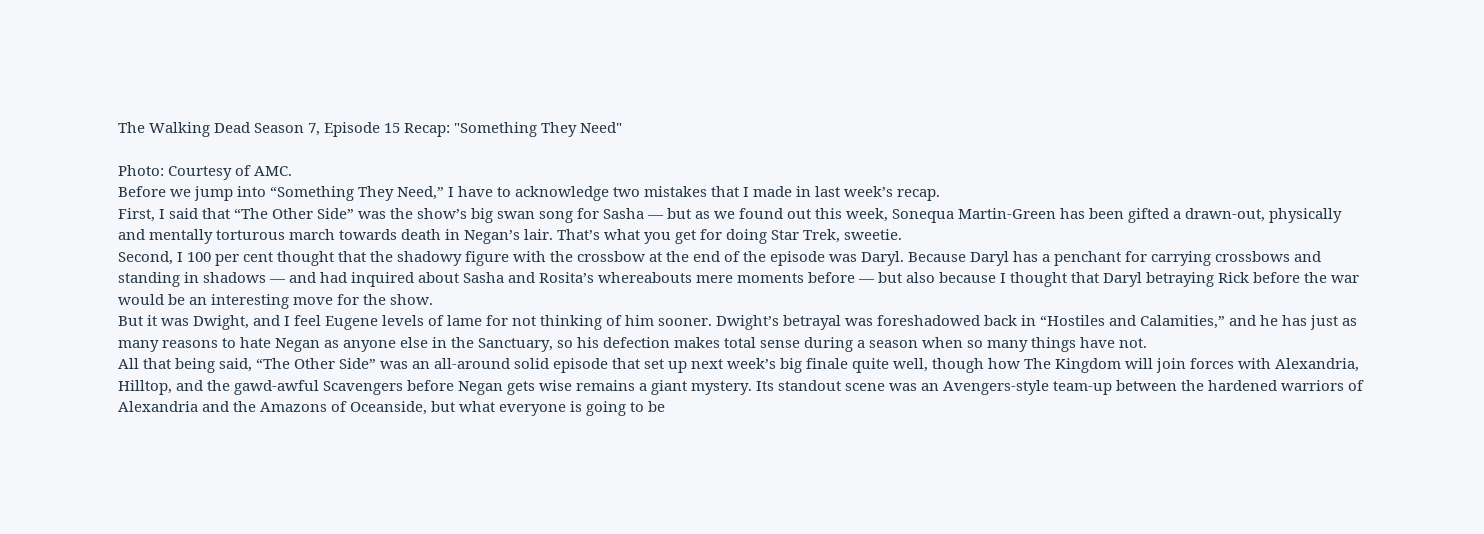The Walking Dead Season 7, Episode 15 Recap: "Something They Need"

Photo: Courtesy of AMC.
Before we jump into “Something They Need,” I have to acknowledge two mistakes that I made in last week’s recap.
First, I said that “The Other Side” was the show’s big swan song for Sasha — but as we found out this week, Sonequa Martin-Green has been gifted a drawn-out, physically and mentally torturous march towards death in Negan’s lair. That’s what you get for doing Star Trek, sweetie.
Second, I 100 per cent thought that the shadowy figure with the crossbow at the end of the episode was Daryl. Because Daryl has a penchant for carrying crossbows and standing in shadows — and had inquired about Sasha and Rosita’s whereabouts mere moments before — but also because I thought that Daryl betraying Rick before the war would be an interesting move for the show.
But it was Dwight, and I feel Eugene levels of lame for not thinking of him sooner. Dwight’s betrayal was foreshadowed back in “Hostiles and Calamities,” and he has just as many reasons to hate Negan as anyone else in the Sanctuary, so his defection makes total sense during a season when so many things have not.
All that being said, “The Other Side” was an all-around solid episode that set up next week’s big finale quite well, though how The Kingdom will join forces with Alexandria, Hilltop, and the gawd-awful Scavengers before Negan gets wise remains a giant mystery. Its standout scene was an Avengers-style team-up between the hardened warriors of Alexandria and the Amazons of Oceanside, but what everyone is going to be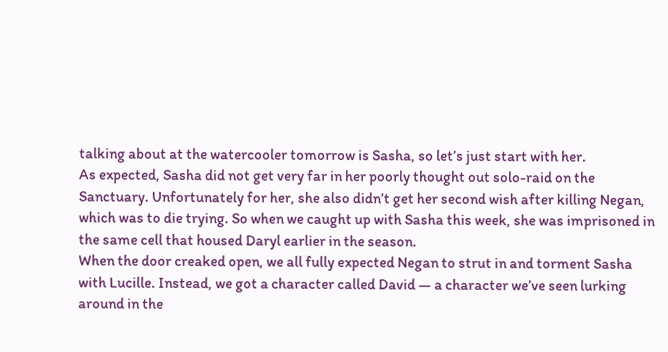talking about at the watercooler tomorrow is Sasha, so let’s just start with her.
As expected, Sasha did not get very far in her poorly thought out solo-raid on the Sanctuary. Unfortunately for her, she also didn’t get her second wish after killing Negan, which was to die trying. So when we caught up with Sasha this week, she was imprisoned in the same cell that housed Daryl earlier in the season.
When the door creaked open, we all fully expected Negan to strut in and torment Sasha with Lucille. Instead, we got a character called David — a character we’ve seen lurking around in the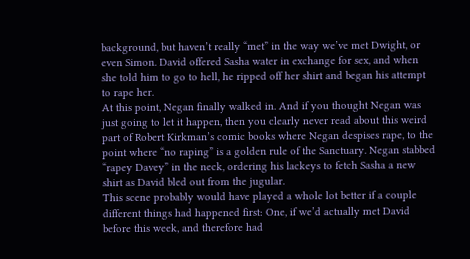background, but haven’t really “met” in the way we’ve met Dwight, or even Simon. David offered Sasha water in exchange for sex, and when she told him to go to hell, he ripped off her shirt and began his attempt to rape her.
At this point, Negan finally walked in. And if you thought Negan was just going to let it happen, then you clearly never read about this weird part of Robert Kirkman’s comic books where Negan despises rape, to the point where “no raping” is a golden rule of the Sanctuary. Negan stabbed “rapey Davey” in the neck, ordering his lackeys to fetch Sasha a new shirt as David bled out from the jugular.
This scene probably would have played a whole lot better if a couple different things had happened first: One, if we’d actually met David before this week, and therefore had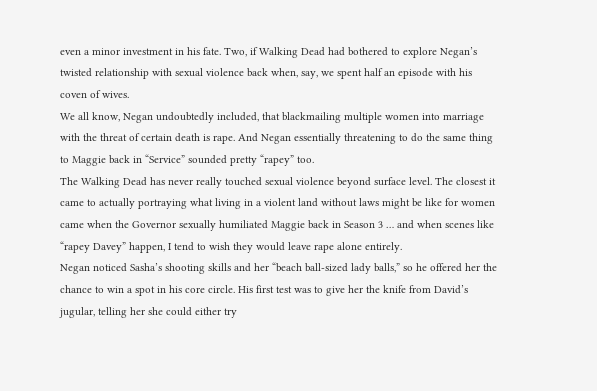even a minor investment in his fate. Two, if Walking Dead had bothered to explore Negan’s twisted relationship with sexual violence back when, say, we spent half an episode with his coven of wives.
We all know, Negan undoubtedly included, that blackmailing multiple women into marriage with the threat of certain death is rape. And Negan essentially threatening to do the same thing to Maggie back in “Service” sounded pretty “rapey” too.
The Walking Dead has never really touched sexual violence beyond surface level. The closest it came to actually portraying what living in a violent land without laws might be like for women came when the Governor sexually humiliated Maggie back in Season 3 … and when scenes like “rapey Davey” happen, I tend to wish they would leave rape alone entirely.
Negan noticed Sasha’s shooting skills and her “beach ball-sized lady balls,” so he offered her the chance to win a spot in his core circle. His first test was to give her the knife from David’s jugular, telling her she could either try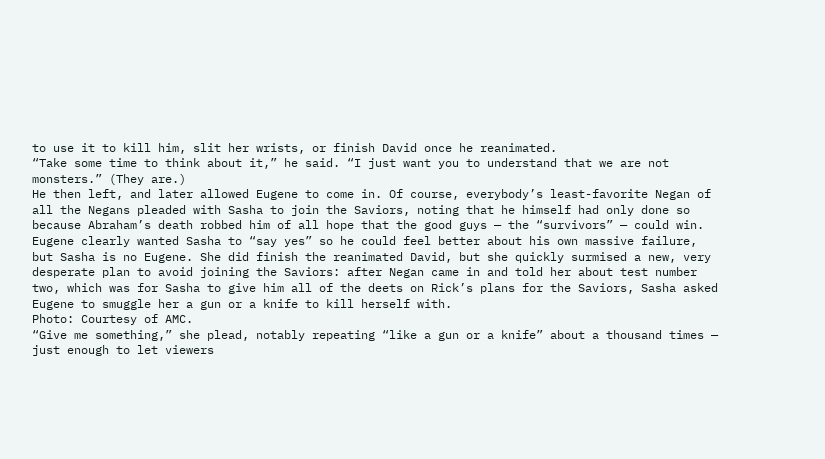to use it to kill him, slit her wrists, or finish David once he reanimated.
“Take some time to think about it,” he said. “I just want you to understand that we are not monsters.” (They are.)
He then left, and later allowed Eugene to come in. Of course, everybody’s least-favorite Negan of all the Negans pleaded with Sasha to join the Saviors, noting that he himself had only done so because Abraham’s death robbed him of all hope that the good guys — the “survivors” — could win.
Eugene clearly wanted Sasha to “say yes” so he could feel better about his own massive failure, but Sasha is no Eugene. She did finish the reanimated David, but she quickly surmised a new, very desperate plan to avoid joining the Saviors: after Negan came in and told her about test number two, which was for Sasha to give him all of the deets on Rick’s plans for the Saviors, Sasha asked Eugene to smuggle her a gun or a knife to kill herself with.
Photo: Courtesy of AMC.
“Give me something,” she plead, notably repeating “like a gun or a knife” about a thousand times — just enough to let viewers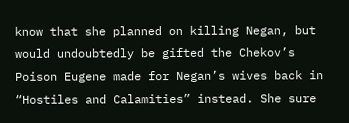know that she planned on killing Negan, but would undoubtedly be gifted the Chekov’s Poison Eugene made for Negan’s wives back in “Hostiles and Calamities” instead. She sure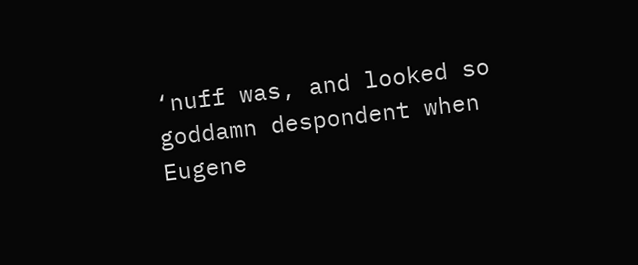‘nuff was, and looked so goddamn despondent when Eugene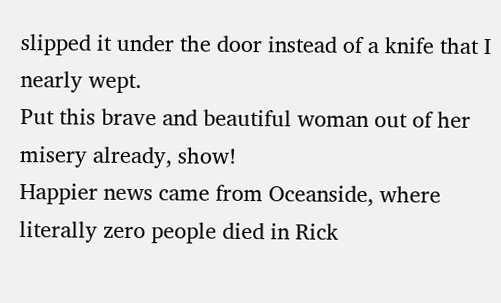slipped it under the door instead of a knife that I nearly wept.
Put this brave and beautiful woman out of her misery already, show!
Happier news came from Oceanside, where literally zero people died in Rick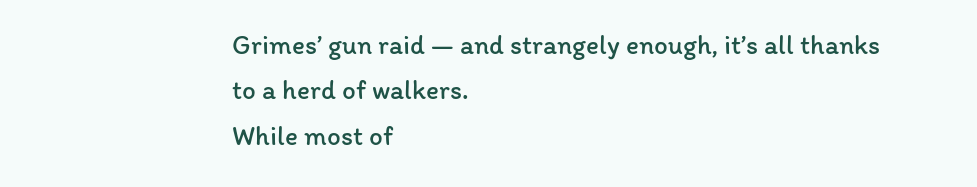Grimes’ gun raid — and strangely enough, it’s all thanks to a herd of walkers.
While most of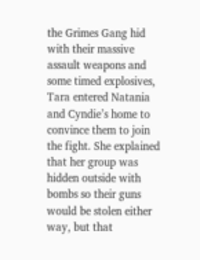the Grimes Gang hid with their massive assault weapons and some timed explosives, Tara entered Natania and Cyndie’s home to convince them to join the fight. She explained that her group was hidden outside with bombs so their guns would be stolen either way, but that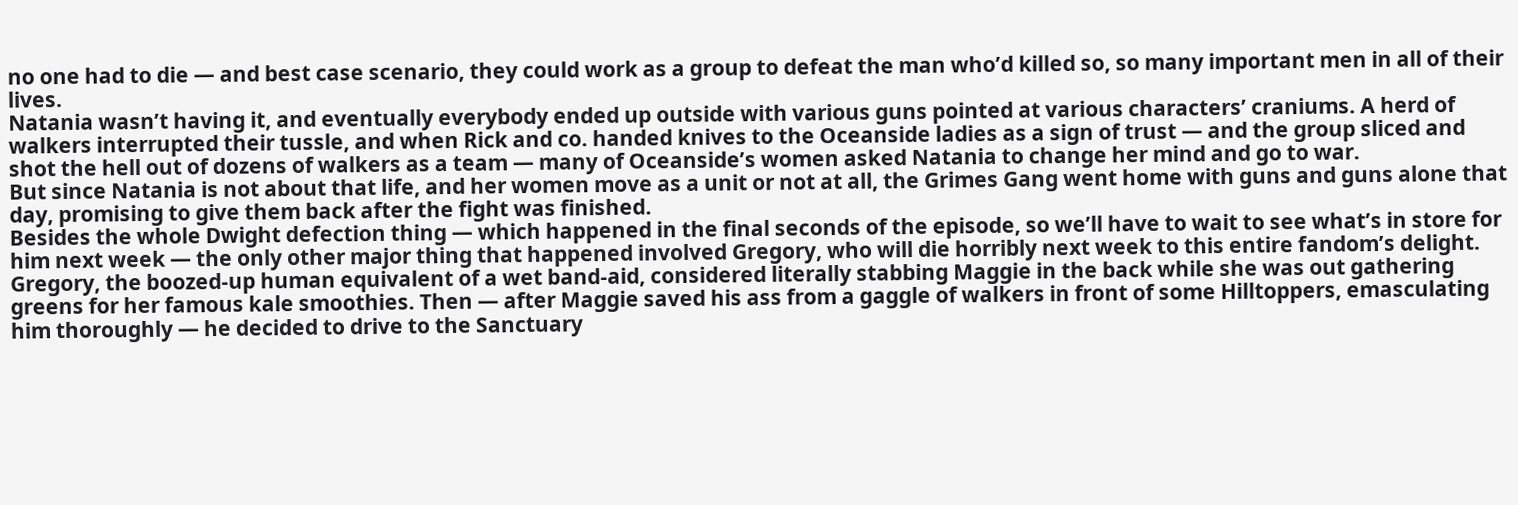no one had to die — and best case scenario, they could work as a group to defeat the man who’d killed so, so many important men in all of their lives.
Natania wasn’t having it, and eventually everybody ended up outside with various guns pointed at various characters’ craniums. A herd of walkers interrupted their tussle, and when Rick and co. handed knives to the Oceanside ladies as a sign of trust — and the group sliced and shot the hell out of dozens of walkers as a team — many of Oceanside’s women asked Natania to change her mind and go to war.
But since Natania is not about that life, and her women move as a unit or not at all, the Grimes Gang went home with guns and guns alone that day, promising to give them back after the fight was finished.
Besides the whole Dwight defection thing — which happened in the final seconds of the episode, so we’ll have to wait to see what’s in store for him next week — the only other major thing that happened involved Gregory, who will die horribly next week to this entire fandom’s delight.
Gregory, the boozed-up human equivalent of a wet band-aid, considered literally stabbing Maggie in the back while she was out gathering greens for her famous kale smoothies. Then — after Maggie saved his ass from a gaggle of walkers in front of some Hilltoppers, emasculating him thoroughly — he decided to drive to the Sanctuary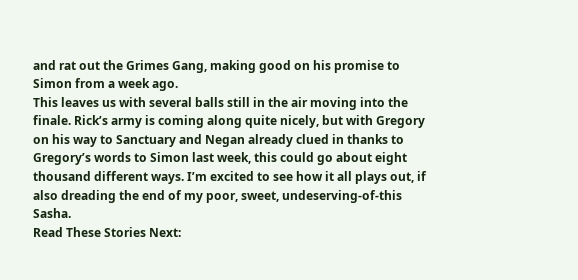and rat out the Grimes Gang, making good on his promise to Simon from a week ago.
This leaves us with several balls still in the air moving into the finale. Rick’s army is coming along quite nicely, but with Gregory on his way to Sanctuary and Negan already clued in thanks to Gregory’s words to Simon last week, this could go about eight thousand different ways. I’m excited to see how it all plays out, if also dreading the end of my poor, sweet, undeserving-of-this Sasha.
Read These Stories Next: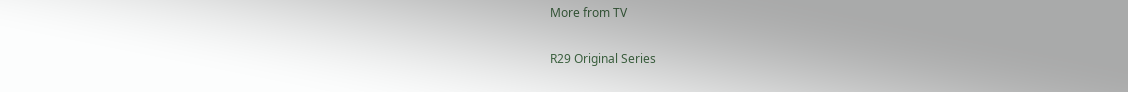More from TV

R29 Original Series